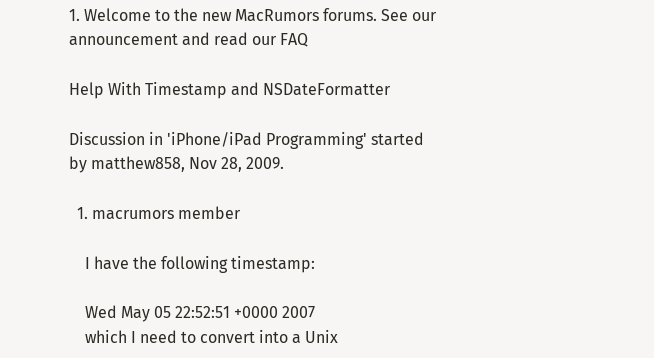1. Welcome to the new MacRumors forums. See our announcement and read our FAQ

Help With Timestamp and NSDateFormatter

Discussion in 'iPhone/iPad Programming' started by matthew858, Nov 28, 2009.

  1. macrumors member

    I have the following timestamp:

    Wed May 05 22:52:51 +0000 2007
    which I need to convert into a Unix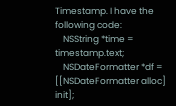Timestamp. I have the following code:
    NSString *time = timestamp.text;
    NSDateFormatter *df = [[NSDateFormatter alloc] init];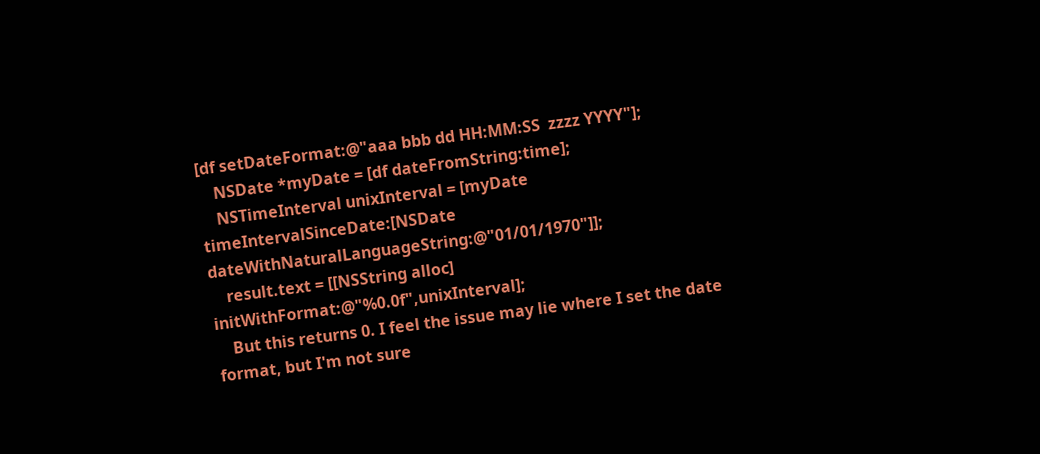[df setDateFormat:@"aaa bbb dd HH:MM:SS  zzzz YYYY"];
    NSDate *myDate = [df dateFromString:time];
    NSTimeInterval unixInterval = [myDate timeIntervalSinceDate:[NSDate dateWithNaturalLanguageString:@"01/01/1970"]];
    result.text = [[NSString alloc] initWithFormat:@"%0.0f",unixInterval];
    But this returns 0. I feel the issue may lie where I set the date format, but I'm not sure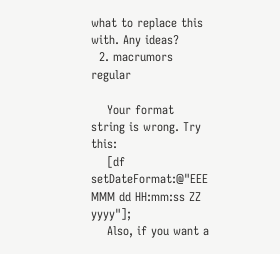what to replace this with. Any ideas?
  2. macrumors regular

    Your format string is wrong. Try this:
    [df setDateFormat:@"EEE MMM dd HH:mm:ss ZZ yyyy"];
    Also, if you want a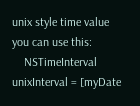unix style time value you can use this:
    NSTimeInterval unixInterval = [myDate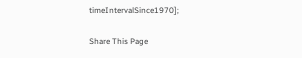timeIntervalSince1970];

Share This Page